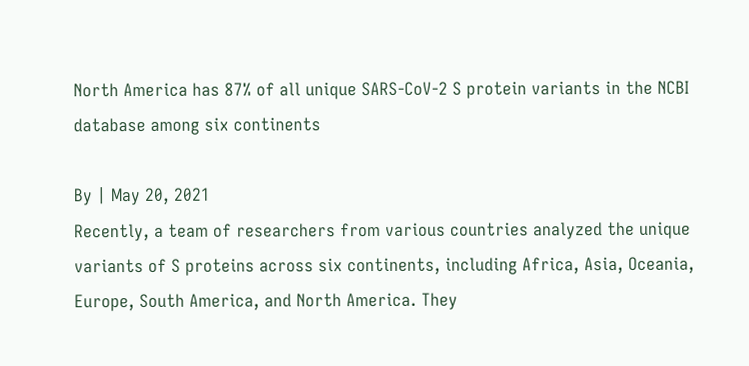North America has 87% of all unique SARS-CoV-2 S protein variants in the NCBI database among six continents

By | May 20, 2021
Recently, a team of researchers from various countries analyzed the unique variants of S proteins across six continents, including Africa, Asia, Oceania, Europe, South America, and North America. They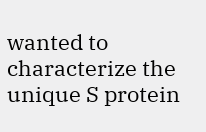wanted to characterize the unique S protein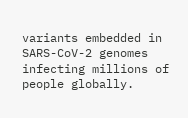variants embedded in SARS-CoV-2 genomes infecting millions of people globally.